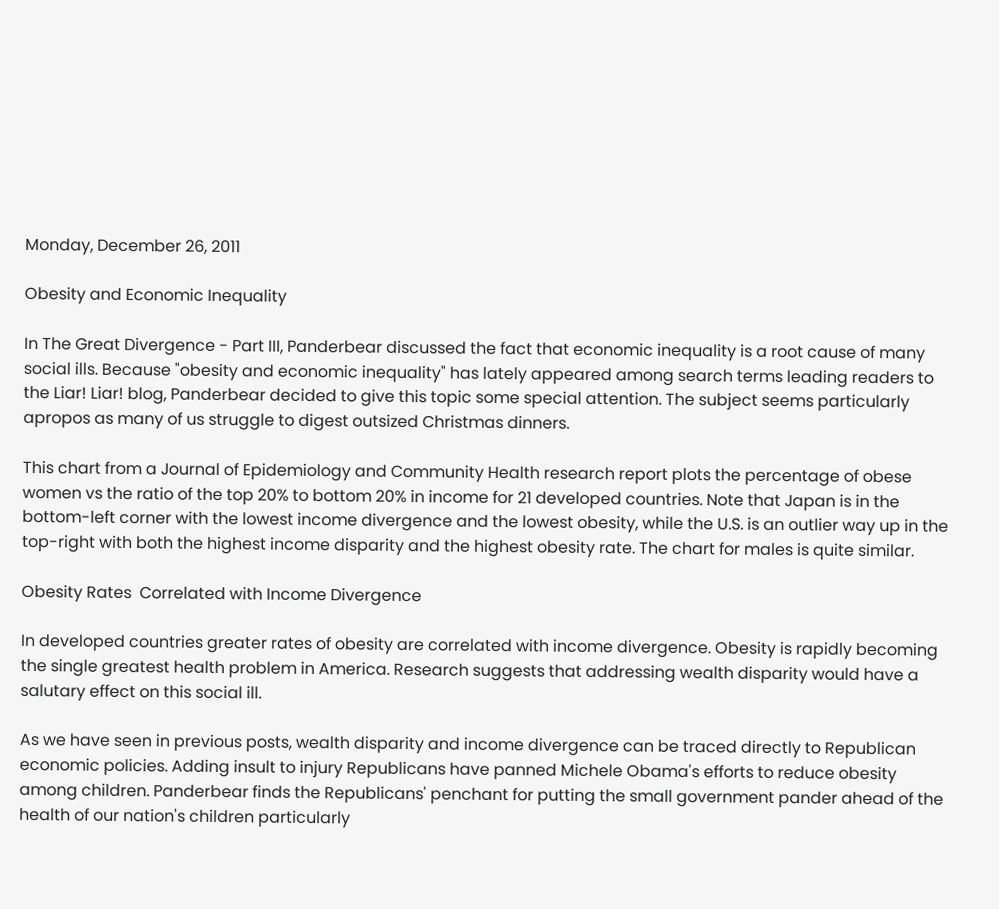Monday, December 26, 2011

Obesity and Economic Inequality

In The Great Divergence - Part III, Panderbear discussed the fact that economic inequality is a root cause of many social ills. Because "obesity and economic inequality" has lately appeared among search terms leading readers to the Liar! Liar! blog, Panderbear decided to give this topic some special attention. The subject seems particularly apropos as many of us struggle to digest outsized Christmas dinners.

This chart from a Journal of Epidemiology and Community Health research report plots the percentage of obese women vs the ratio of the top 20% to bottom 20% in income for 21 developed countries. Note that Japan is in the bottom-left corner with the lowest income divergence and the lowest obesity, while the U.S. is an outlier way up in the top-right with both the highest income disparity and the highest obesity rate. The chart for males is quite similar.

Obesity Rates  Correlated with Income Divergence

In developed countries greater rates of obesity are correlated with income divergence. Obesity is rapidly becoming the single greatest health problem in America. Research suggests that addressing wealth disparity would have a salutary effect on this social ill.

As we have seen in previous posts, wealth disparity and income divergence can be traced directly to Republican economic policies. Adding insult to injury Republicans have panned Michele Obama's efforts to reduce obesity among children. Panderbear finds the Republicans' penchant for putting the small government pander ahead of the health of our nation's children particularly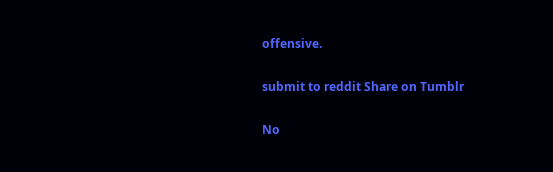offensive.

submit to reddit Share on Tumblr

No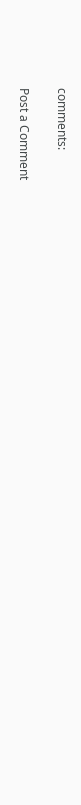comments:

Post a Comment